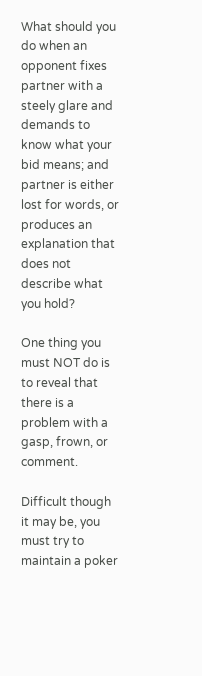What should you do when an opponent fixes partner with a steely glare and demands to know what your bid means; and partner is either lost for words, or produces an explanation that does not describe what you hold?

One thing you must NOT do is to reveal that there is a problem with a gasp, frown, or comment.

Difficult though it may be, you must try to maintain a poker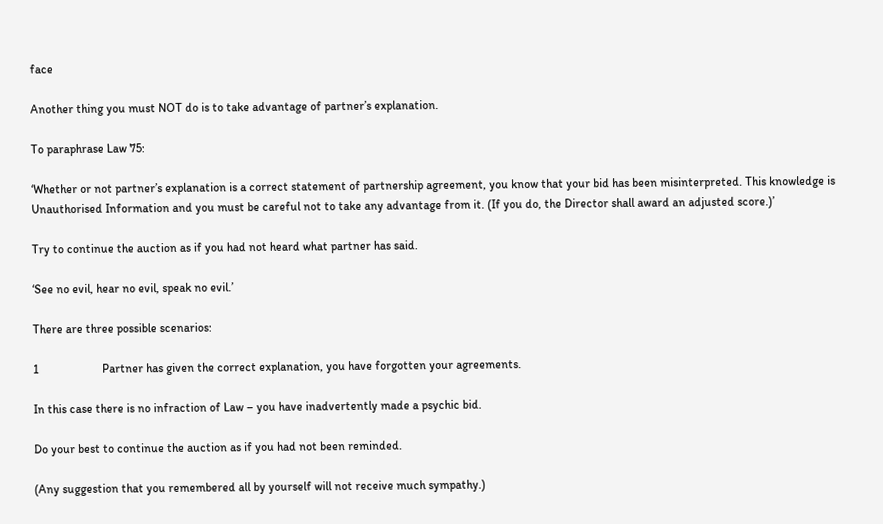face

Another thing you must NOT do is to take advantage of partner’s explanation.

To paraphrase Law 75:

‘Whether or not partner’s explanation is a correct statement of partnership agreement, you know that your bid has been misinterpreted. This knowledge is Unauthorised Information and you must be careful not to take any advantage from it. (If you do, the Director shall award an adjusted score.)’

Try to continue the auction as if you had not heard what partner has said.

‘See no evil, hear no evil, speak no evil.’

There are three possible scenarios:

1                     Partner has given the correct explanation, you have forgotten your agreements.

In this case there is no infraction of Law – you have inadvertently made a psychic bid.

Do your best to continue the auction as if you had not been reminded.

(Any suggestion that you remembered all by yourself will not receive much sympathy.)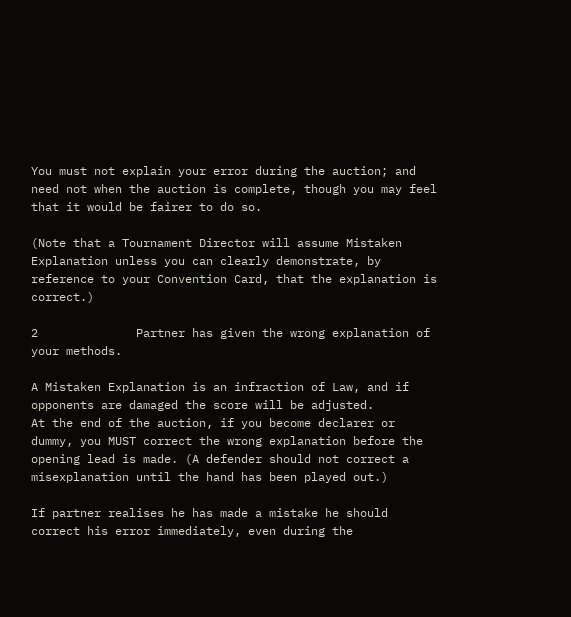You must not explain your error during the auction; and need not when the auction is complete, though you may feel that it would be fairer to do so.

(Note that a Tournament Director will assume Mistaken Explanation unless you can clearly demonstrate, by reference to your Convention Card, that the explanation is correct.)

2              Partner has given the wrong explanation of your methods.

A Mistaken Explanation is an infraction of Law, and if opponents are damaged the score will be adjusted.
At the end of the auction, if you become declarer or dummy, you MUST correct the wrong explanation before the opening lead is made. (A defender should not correct a misexplanation until the hand has been played out.)

If partner realises he has made a mistake he should correct his error immediately, even during the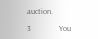auction.

3              You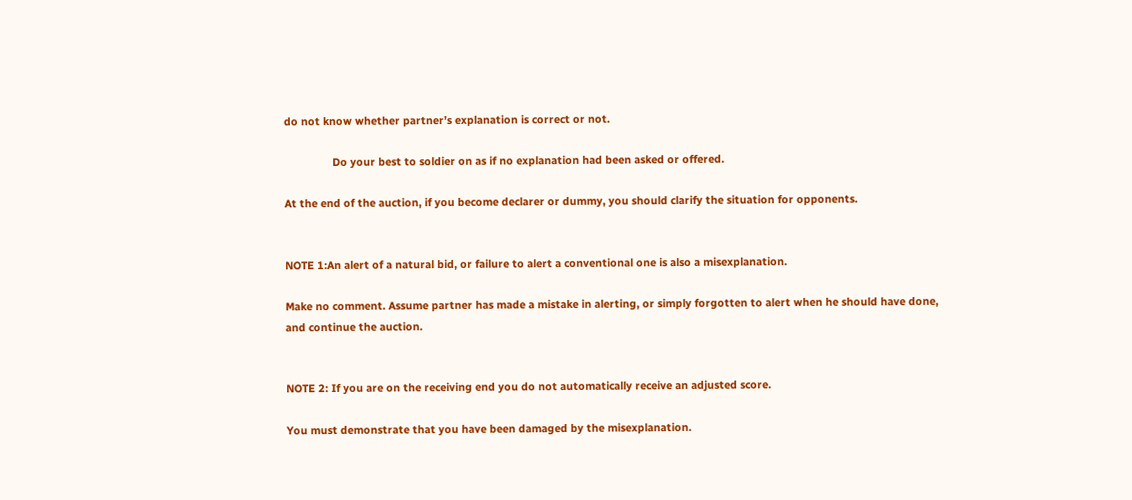do not know whether partner’s explanation is correct or not.

                Do your best to soldier on as if no explanation had been asked or offered.

At the end of the auction, if you become declarer or dummy, you should clarify the situation for opponents.


NOTE 1:An alert of a natural bid, or failure to alert a conventional one is also a misexplanation.

Make no comment. Assume partner has made a mistake in alerting, or simply forgotten to alert when he should have done, and continue the auction.


NOTE 2: If you are on the receiving end you do not automatically receive an adjusted score.

You must demonstrate that you have been damaged by the misexplanation.